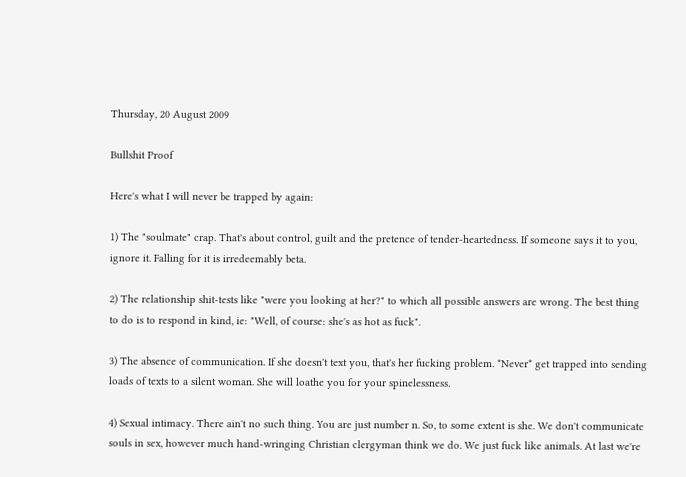Thursday, 20 August 2009

Bullshit Proof

Here's what I will never be trapped by again:

1) The "soulmate" crap. That's about control, guilt and the pretence of tender-heartedness. If someone says it to you, ignore it. Falling for it is irredeemably beta.

2) The relationship shit-tests like "were you looking at her?" to which all possible answers are wrong. The best thing to do is to respond in kind, ie: "Well, of course: she's as hot as fuck".

3) The absence of communication. If she doesn't text you, that's her fucking problem. *Never* get trapped into sending loads of texts to a silent woman. She will loathe you for your spinelessness.

4) Sexual intimacy. There ain't no such thing. You are just number n. So, to some extent is she. We don't communicate souls in sex, however much hand-wringing Christian clergyman think we do. We just fuck like animals. At last we're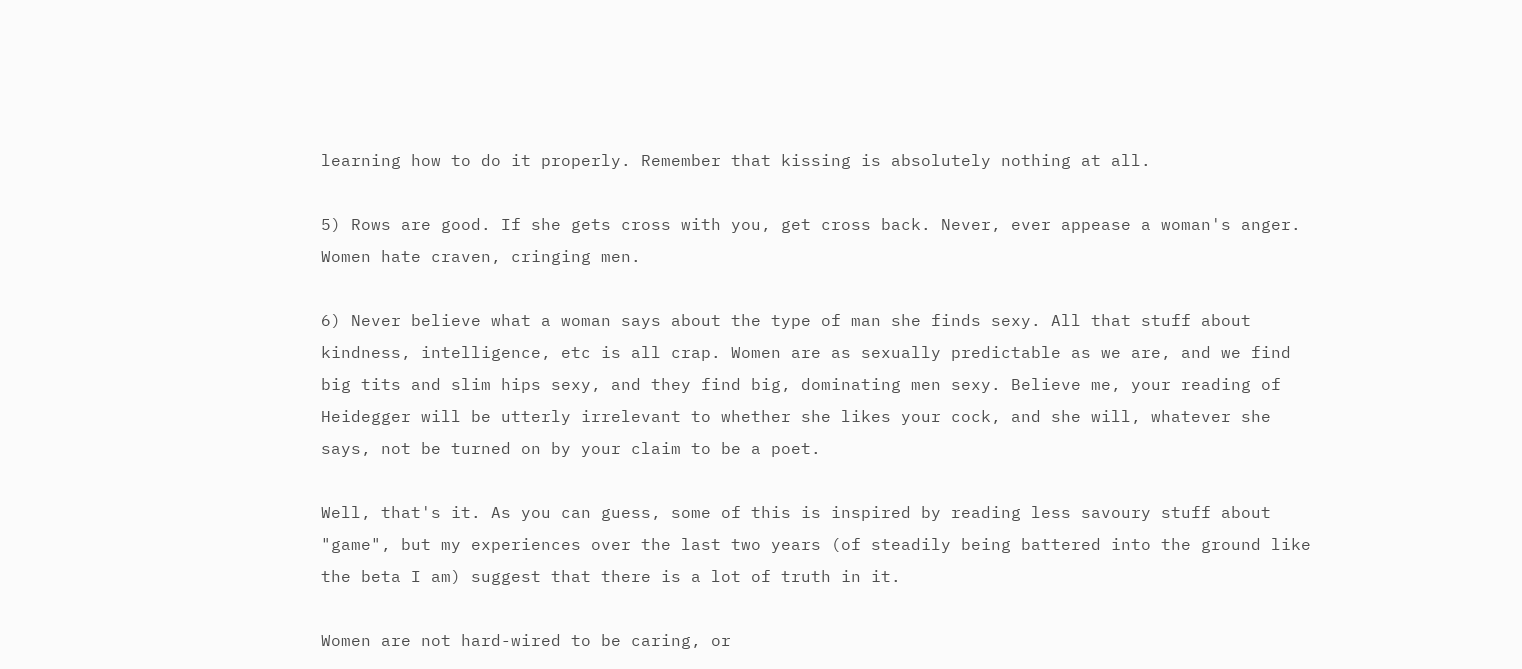learning how to do it properly. Remember that kissing is absolutely nothing at all.

5) Rows are good. If she gets cross with you, get cross back. Never, ever appease a woman's anger. Women hate craven, cringing men.

6) Never believe what a woman says about the type of man she finds sexy. All that stuff about kindness, intelligence, etc is all crap. Women are as sexually predictable as we are, and we find big tits and slim hips sexy, and they find big, dominating men sexy. Believe me, your reading of Heidegger will be utterly irrelevant to whether she likes your cock, and she will, whatever she says, not be turned on by your claim to be a poet.

Well, that's it. As you can guess, some of this is inspired by reading less savoury stuff about "game", but my experiences over the last two years (of steadily being battered into the ground like the beta I am) suggest that there is a lot of truth in it.

Women are not hard-wired to be caring, or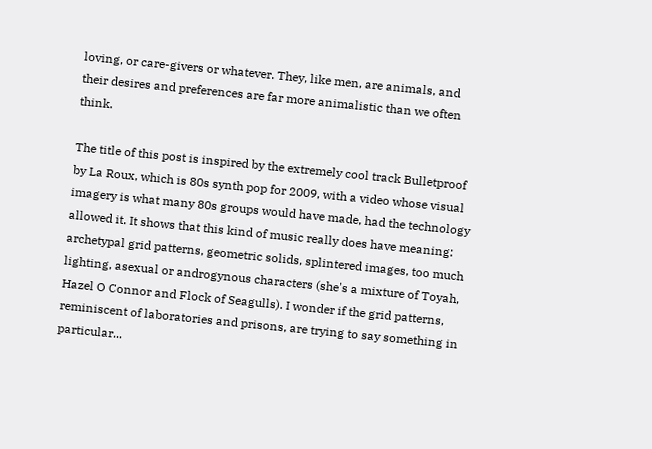loving, or care-givers or whatever. They, like men, are animals, and their desires and preferences are far more animalistic than we often think.

The title of this post is inspired by the extremely cool track Bulletproof by La Roux, which is 80s synth pop for 2009, with a video whose visual imagery is what many 80s groups would have made, had the technology allowed it. It shows that this kind of music really does have meaning: archetypal grid patterns, geometric solids, splintered images, too much lighting, asexual or androgynous characters (she's a mixture of Toyah, Hazel O Connor and Flock of Seagulls). I wonder if the grid patterns, reminiscent of laboratories and prisons, are trying to say something in particular...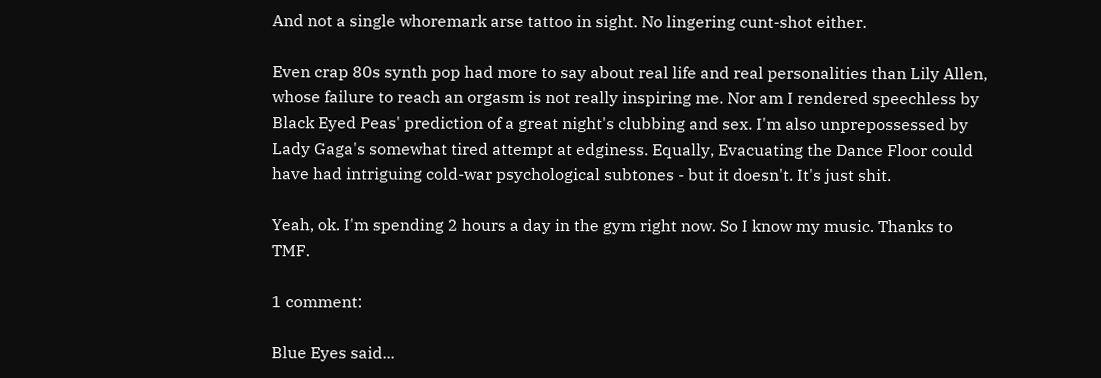And not a single whoremark arse tattoo in sight. No lingering cunt-shot either.

Even crap 80s synth pop had more to say about real life and real personalities than Lily Allen, whose failure to reach an orgasm is not really inspiring me. Nor am I rendered speechless by Black Eyed Peas' prediction of a great night's clubbing and sex. I'm also unprepossessed by Lady Gaga's somewhat tired attempt at edginess. Equally, Evacuating the Dance Floor could have had intriguing cold-war psychological subtones - but it doesn't. It's just shit.

Yeah, ok. I'm spending 2 hours a day in the gym right now. So I know my music. Thanks to TMF.

1 comment:

Blue Eyes said...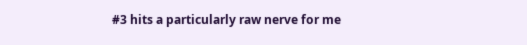#3 hits a particularly raw nerve for me